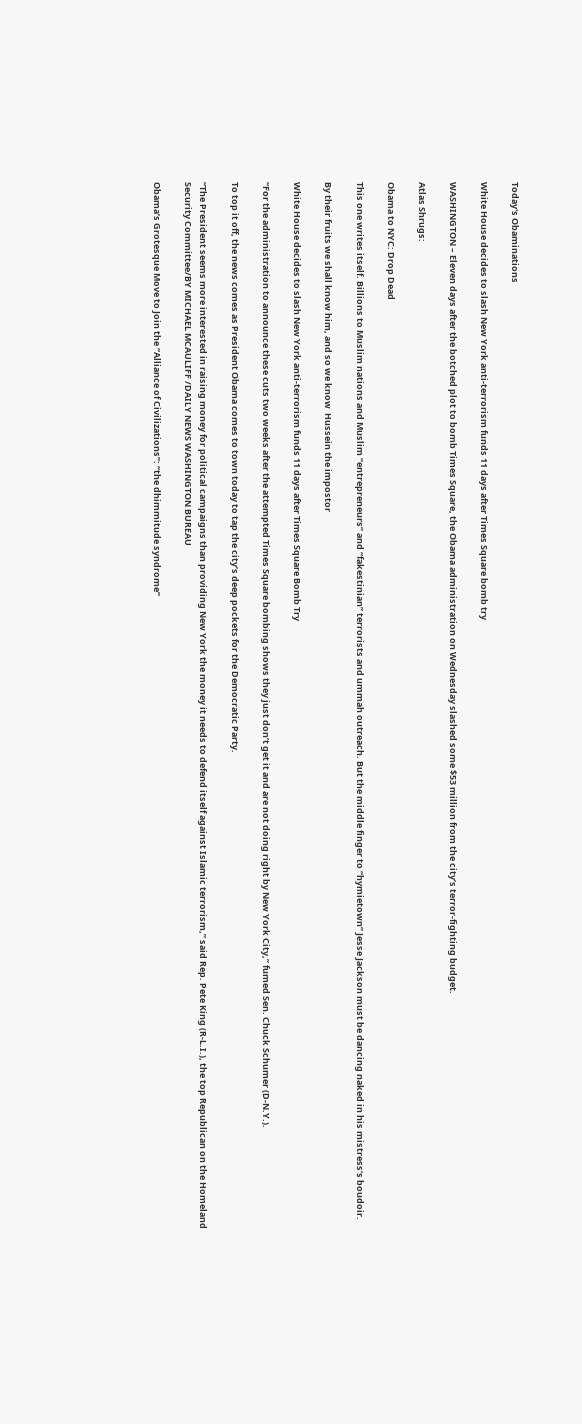Today's Obaminations

White House decides to slash New York anti-terrorism funds 11 days after Times Square bomb try

WASHINGTON – Eleven days after the botched plot to bomb Times Square, the Obama administration on Wednesday slashed some $53 million from the city’s terror-fighting budget.

Atlas Shrugs:

Obama to NYC: Drop Dead

This one writes itself. Billions to Muslim nations and Muslim “entrepreneurs” and “fakestinian” terrorists and ummah outreach. But the middle finger to “hymietown” Jesse Jackson must be dancing naked in his mistress’s boudoir.

By their fruits we shall know him, and so we know  Hussein the impostor

White House decides to slash New York anti-terrorism funds 11 days after Times Square Bomb Try

“For the administration to announce these cuts two weeks after the attempted Times Square bombing shows they just don’t get it and are not doing right by New York City,” fumed Sen. Chuck Schumer (D-N.Y.).

To top it off, the news comes as President Obama comes to town today to tap the city’s deep pockets for the Democratic Party.

“The President seems more interested in raising money for political campaigns than providing New York the money it needs to defend itself against Islamic terrorism,” said Rep. Pete King (R-L.I.), the top Republican on the Homeland Security Committee/BY MICHAEL MCAULIFF /DAILY NEWS WASHINGTON BUREAU

Obama’s Grotesque Move to Join the “Alliance of Civilizations”: “the dhimmitude syndrome”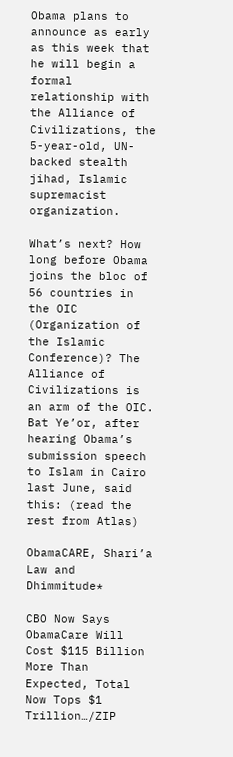Obama plans to announce as early as this week that he will begin a formal relationship with the Alliance of Civilizations, the 5-year-old, UN-backed stealth jihad, Islamic supremacist organization.

What’s next? How long before Obama joins the bloc of 56 countries in the OIC (Organization of the Islamic Conference)? The Alliance of Civilizations is an arm of the OIC. Bat Ye’or, after hearing Obama’s submission speech to Islam in Cairo last June, said this: (read the rest from Atlas)

ObamaCARE, Shari’a Law and Dhimmitude*

CBO Now Says ObamaCare Will Cost $115 Billion More Than Expected, Total Now Tops $1 Trillion…/ZIP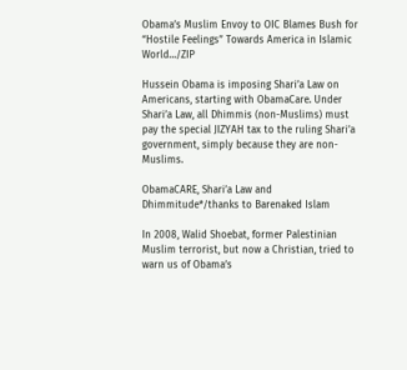Obama’s Muslim Envoy to OIC Blames Bush for “Hostile Feelings” Towards America in Islamic World…/ZIP

Hussein Obama is imposing Shari’a Law on Americans, starting with ObamaCare. Under Shari’a Law, all Dhimmis (non-Muslims) must pay the special JIZYAH tax to the ruling Shari’a government, simply because they are non-Muslims.

ObamaCARE, Shari’a Law and Dhimmitude*/thanks to Barenaked Islam

In 2008, Walid Shoebat, former Palestinian Muslim terrorist, but now a Christian, tried to warn us of Obama’s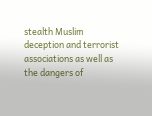stealth Muslim deception and terrorist associations as well as the dangers of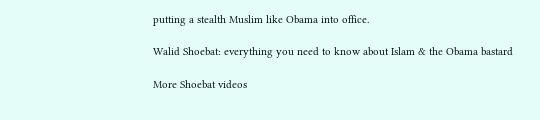putting a stealth Muslim like Obama into office.

Walid Shoebat: everything you need to know about Islam & the Obama bastard

More Shoebat videos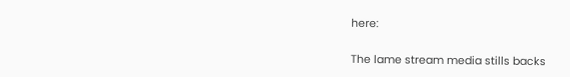here:


The lame stream media stills backs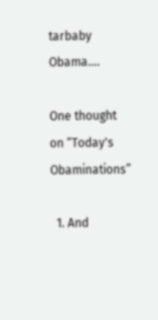tarbaby Obama….

One thought on “Today's Obaminations”

  1. And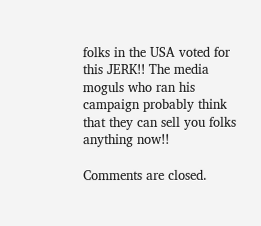folks in the USA voted for this JERK!! The media moguls who ran his campaign probably think that they can sell you folks anything now!!

Comments are closed.